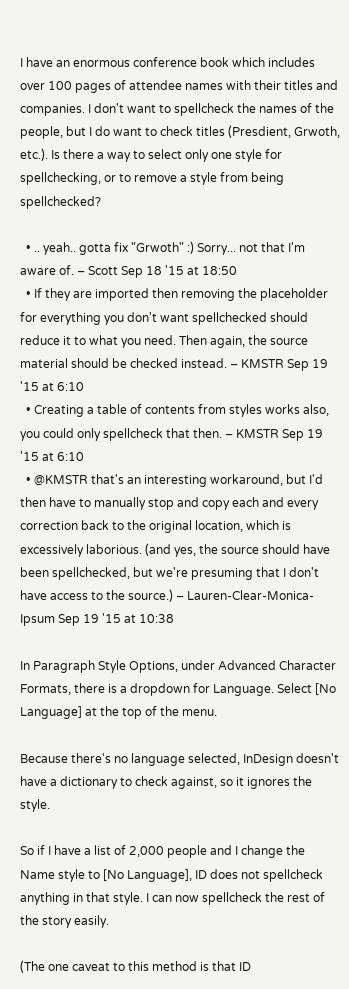I have an enormous conference book which includes over 100 pages of attendee names with their titles and companies. I don't want to spellcheck the names of the people, but I do want to check titles (Presdient, Grwoth, etc.). Is there a way to select only one style for spellchecking, or to remove a style from being spellchecked?

  • .. yeah.. gotta fix "Grwoth" :) Sorry... not that I'm aware of. – Scott Sep 18 '15 at 18:50
  • If they are imported then removing the placeholder for everything you don't want spellchecked should reduce it to what you need. Then again, the source material should be checked instead. – KMSTR Sep 19 '15 at 6:10
  • Creating a table of contents from styles works also, you could only spellcheck that then. – KMSTR Sep 19 '15 at 6:10
  • @KMSTR that's an interesting workaround, but I'd then have to manually stop and copy each and every correction back to the original location, which is excessively laborious. (and yes, the source should have been spellchecked, but we're presuming that I don't have access to the source.) – Lauren-Clear-Monica-Ipsum Sep 19 '15 at 10:38

In Paragraph Style Options, under Advanced Character Formats, there is a dropdown for Language. Select [No Language] at the top of the menu.

Because there's no language selected, InDesign doesn't have a dictionary to check against, so it ignores the style.

So if I have a list of 2,000 people and I change the Name style to [No Language], ID does not spellcheck anything in that style. I can now spellcheck the rest of the story easily.

(The one caveat to this method is that ID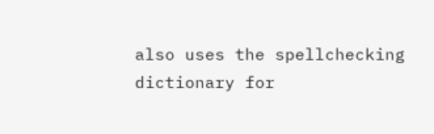also uses the spellchecking dictionary for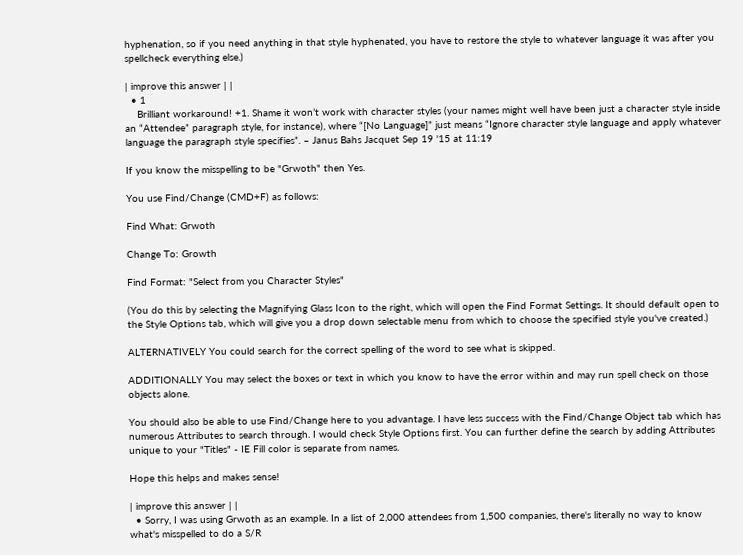hyphenation, so if you need anything in that style hyphenated, you have to restore the style to whatever language it was after you spellcheck everything else.)

| improve this answer | |
  • 1
    Brilliant workaround! +1. Shame it won’t work with character styles (your names might well have been just a character style inside an “Attendee” paragraph style, for instance), where “[No Language]” just means “Ignore character style language and apply whatever language the paragraph style specifies”. – Janus Bahs Jacquet Sep 19 '15 at 11:19

If you know the misspelling to be "Grwoth" then Yes.

You use Find/Change (CMD+F) as follows:

Find What: Grwoth

Change To: Growth

Find Format: "Select from you Character Styles"

(You do this by selecting the Magnifying Glass Icon to the right, which will open the Find Format Settings. It should default open to the Style Options tab, which will give you a drop down selectable menu from which to choose the specified style you've created.)

ALTERNATIVELY You could search for the correct spelling of the word to see what is skipped.

ADDITIONALLY You may select the boxes or text in which you know to have the error within and may run spell check on those objects alone.

You should also be able to use Find/Change here to you advantage. I have less success with the Find/Change Object tab which has numerous Attributes to search through. I would check Style Options first. You can further define the search by adding Attributes unique to your "Titles" - IE Fill color is separate from names.

Hope this helps and makes sense!

| improve this answer | |
  • Sorry, I was using Grwoth as an example. In a list of 2,000 attendees from 1,500 companies, there's literally no way to know what's misspelled to do a S/R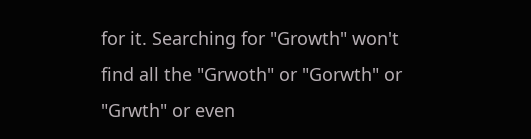for it. Searching for "Growth" won't find all the "Grwoth" or "Gorwth" or "Grwth" or even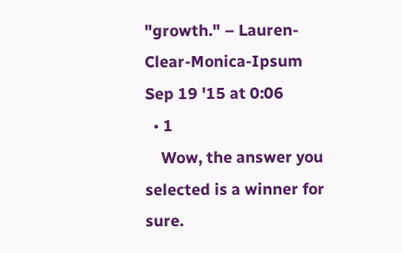"growth." – Lauren-Clear-Monica-Ipsum Sep 19 '15 at 0:06
  • 1
    Wow, the answer you selected is a winner for sure.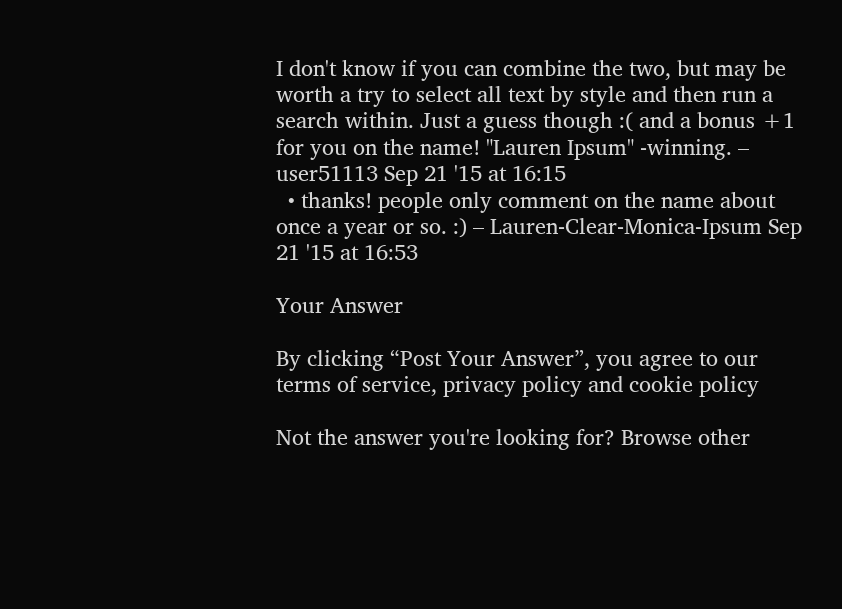I don't know if you can combine the two, but may be worth a try to select all text by style and then run a search within. Just a guess though :( and a bonus +1 for you on the name! "Lauren Ipsum" -winning. – user51113 Sep 21 '15 at 16:15
  • thanks! people only comment on the name about once a year or so. :) – Lauren-Clear-Monica-Ipsum Sep 21 '15 at 16:53

Your Answer

By clicking “Post Your Answer”, you agree to our terms of service, privacy policy and cookie policy

Not the answer you're looking for? Browse other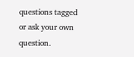questions tagged or ask your own question.